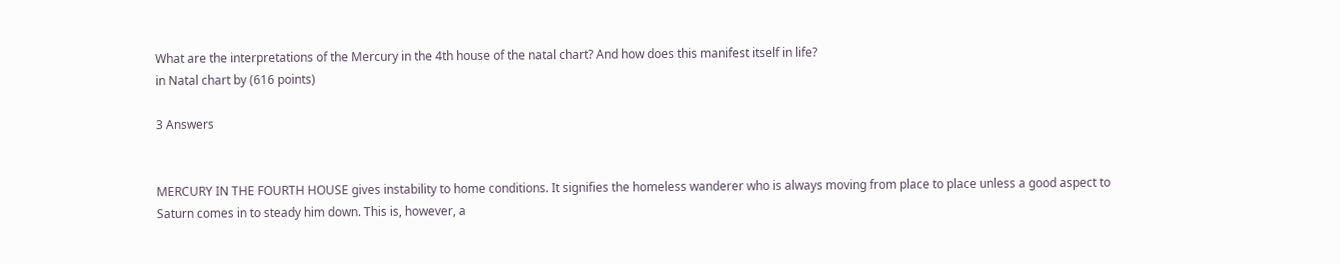What are the interpretations of the Mercury in the 4th house of the natal chart? And how does this manifest itself in life?
in Natal chart by (616 points)

3 Answers


MERCURY IN THE FOURTH HOUSE gives instability to home conditions. It signifies the homeless wanderer who is always moving from place to place unless a good aspect to Saturn comes in to steady him down. This is, however, a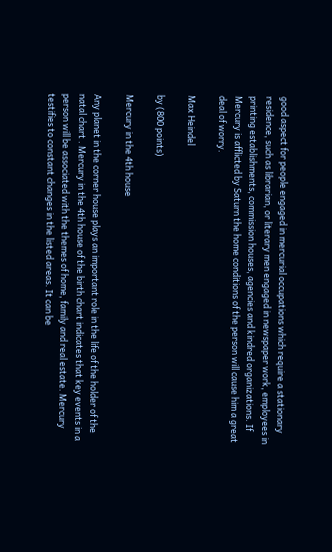good aspect for people engaged in mercurial occupations which require a stationary residence, such as librarian, or literary men engaged in newspaper work, employees in printing establishments, commission houses, agencies and kindred organizations. If Mercury is afflicted by Saturn the home conditions of the person will cause him a great deal of worry.

Max Heindel

by (800 points)

Mercury in the 4th house

Any planet in the corner house plays an important role in the life of the holder of the natal chart . Mercury in the 4th house of the birth chart indicates that key events in a person will be associated with the themes of home, family and real estate. Mercury testifies to constant changes in the listed areas. It can be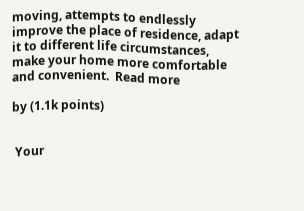moving, attempts to endlessly improve the place of residence, adapt it to different life circumstances, make your home more comfortable and convenient.  Read more

by (1.1k points)


 Your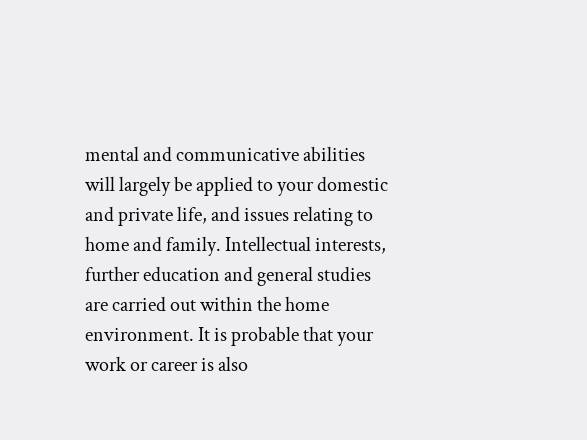mental and communicative abilities will largely be applied to your domestic and private life, and issues relating to home and family. Intellectual interests, further education and general studies are carried out within the home environment. It is probable that your work or career is also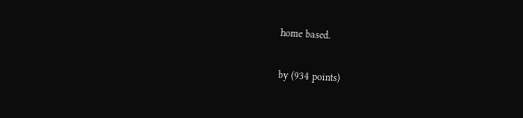home based.

by (934 points)